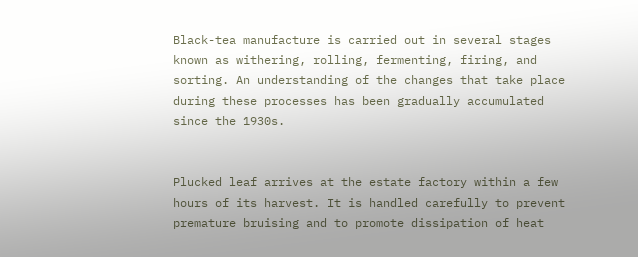Black-tea manufacture is carried out in several stages known as withering, rolling, fermenting, firing, and sorting. An understanding of the changes that take place during these processes has been gradually accumulated since the 1930s.


Plucked leaf arrives at the estate factory within a few hours of its harvest. It is handled carefully to prevent premature bruising and to promote dissipation of heat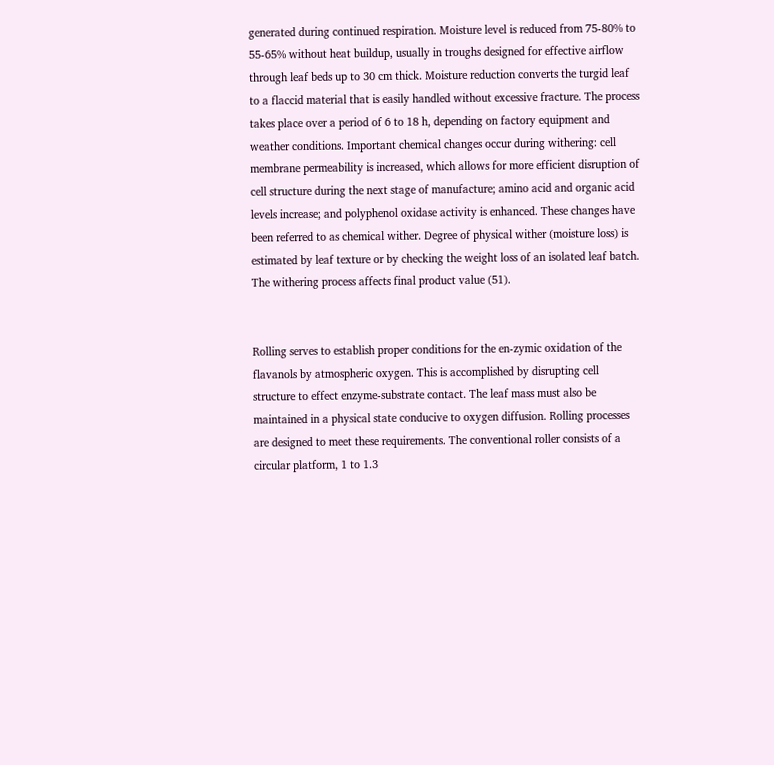generated during continued respiration. Moisture level is reduced from 75-80% to 55-65% without heat buildup, usually in troughs designed for effective airflow through leaf beds up to 30 cm thick. Moisture reduction converts the turgid leaf to a flaccid material that is easily handled without excessive fracture. The process takes place over a period of 6 to 18 h, depending on factory equipment and weather conditions. Important chemical changes occur during withering: cell membrane permeability is increased, which allows for more efficient disruption of cell structure during the next stage of manufacture; amino acid and organic acid levels increase; and polyphenol oxidase activity is enhanced. These changes have been referred to as chemical wither. Degree of physical wither (moisture loss) is estimated by leaf texture or by checking the weight loss of an isolated leaf batch. The withering process affects final product value (51).


Rolling serves to establish proper conditions for the en-zymic oxidation of the flavanols by atmospheric oxygen. This is accomplished by disrupting cell structure to effect enzyme-substrate contact. The leaf mass must also be maintained in a physical state conducive to oxygen diffusion. Rolling processes are designed to meet these requirements. The conventional roller consists of a circular platform, 1 to 1.3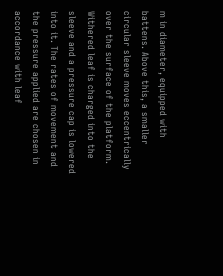m in diameter, equipped with battens. Above this, a smaller circular sleeve moves eccentrically over the surface of the platform. Withered leaf is charged into the sleeve and a pressure cap is lowered into it. The rates of movement and the pressure applied are chosen in accordance with leaf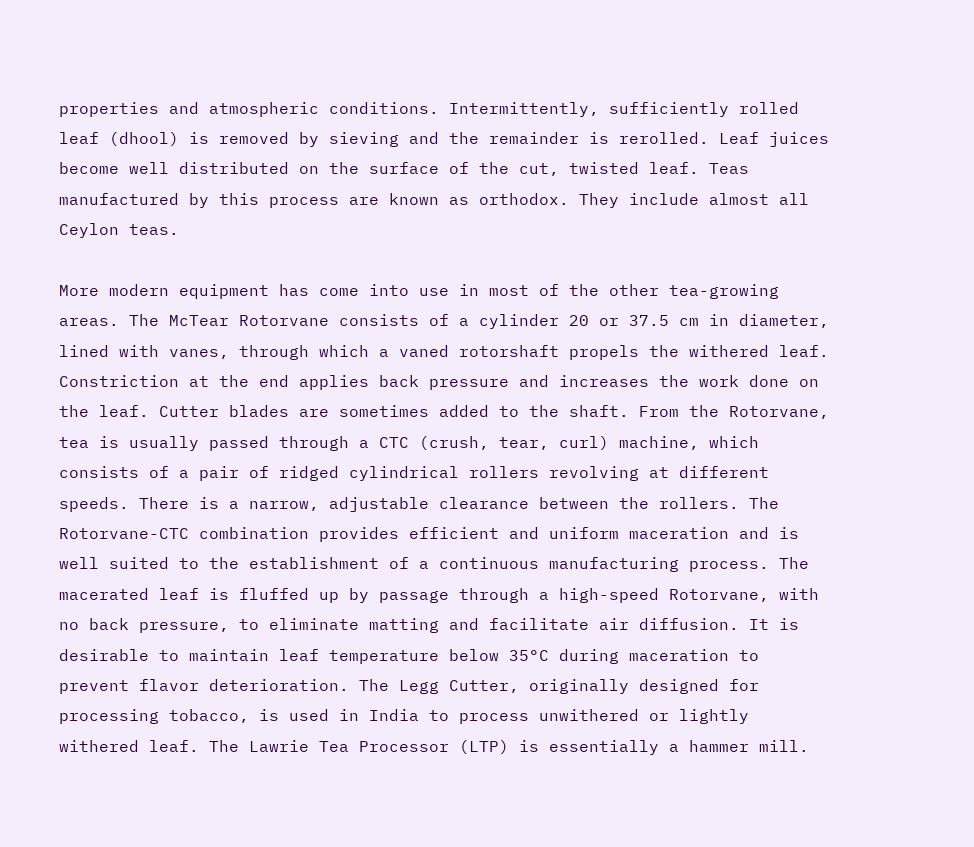properties and atmospheric conditions. Intermittently, sufficiently rolled leaf (dhool) is removed by sieving and the remainder is rerolled. Leaf juices become well distributed on the surface of the cut, twisted leaf. Teas manufactured by this process are known as orthodox. They include almost all Ceylon teas.

More modern equipment has come into use in most of the other tea-growing areas. The McTear Rotorvane consists of a cylinder 20 or 37.5 cm in diameter, lined with vanes, through which a vaned rotorshaft propels the withered leaf. Constriction at the end applies back pressure and increases the work done on the leaf. Cutter blades are sometimes added to the shaft. From the Rotorvane, tea is usually passed through a CTC (crush, tear, curl) machine, which consists of a pair of ridged cylindrical rollers revolving at different speeds. There is a narrow, adjustable clearance between the rollers. The Rotorvane-CTC combination provides efficient and uniform maceration and is well suited to the establishment of a continuous manufacturing process. The macerated leaf is fluffed up by passage through a high-speed Rotorvane, with no back pressure, to eliminate matting and facilitate air diffusion. It is desirable to maintain leaf temperature below 35°C during maceration to prevent flavor deterioration. The Legg Cutter, originally designed for processing tobacco, is used in India to process unwithered or lightly withered leaf. The Lawrie Tea Processor (LTP) is essentially a hammer mill.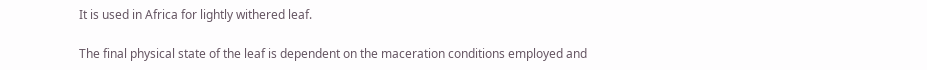It is used in Africa for lightly withered leaf.

The final physical state of the leaf is dependent on the maceration conditions employed and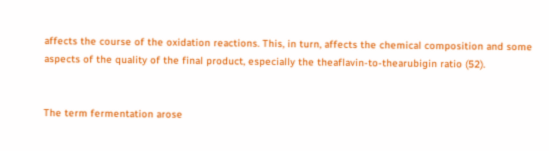affects the course of the oxidation reactions. This, in turn, affects the chemical composition and some aspects of the quality of the final product, especially the theaflavin-to-thearubigin ratio (52).


The term fermentation arose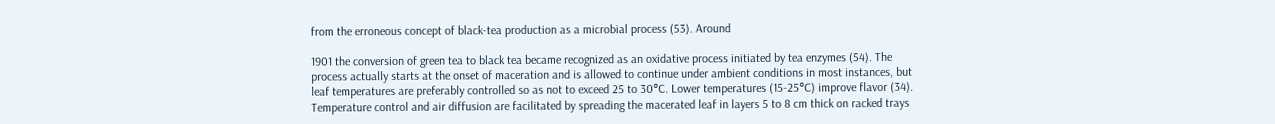from the erroneous concept of black-tea production as a microbial process (53). Around

1901 the conversion of green tea to black tea became recognized as an oxidative process initiated by tea enzymes (54). The process actually starts at the onset of maceration and is allowed to continue under ambient conditions in most instances, but leaf temperatures are preferably controlled so as not to exceed 25 to 30°C. Lower temperatures (15-25°C) improve flavor (34). Temperature control and air diffusion are facilitated by spreading the macerated leaf in layers 5 to 8 cm thick on racked trays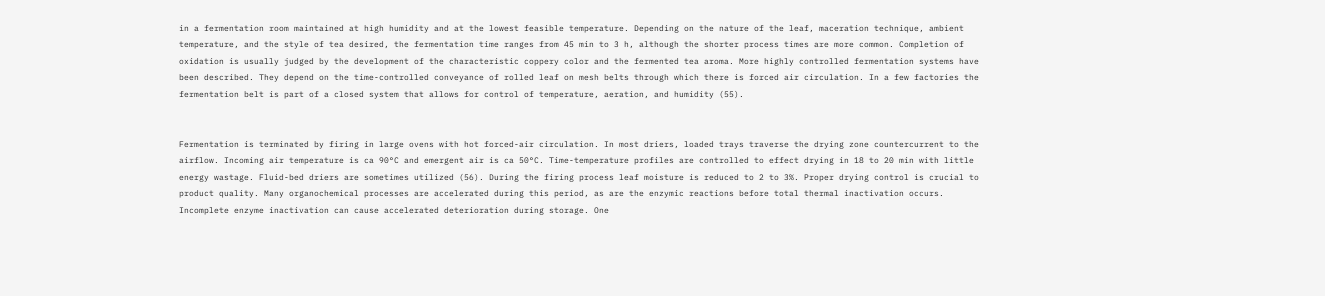in a fermentation room maintained at high humidity and at the lowest feasible temperature. Depending on the nature of the leaf, maceration technique, ambient temperature, and the style of tea desired, the fermentation time ranges from 45 min to 3 h, although the shorter process times are more common. Completion of oxidation is usually judged by the development of the characteristic coppery color and the fermented tea aroma. More highly controlled fermentation systems have been described. They depend on the time-controlled conveyance of rolled leaf on mesh belts through which there is forced air circulation. In a few factories the fermentation belt is part of a closed system that allows for control of temperature, aeration, and humidity (55).


Fermentation is terminated by firing in large ovens with hot forced-air circulation. In most driers, loaded trays traverse the drying zone countercurrent to the airflow. Incoming air temperature is ca 90°C and emergent air is ca 50°C. Time-temperature profiles are controlled to effect drying in 18 to 20 min with little energy wastage. Fluid-bed driers are sometimes utilized (56). During the firing process leaf moisture is reduced to 2 to 3%. Proper drying control is crucial to product quality. Many organochemical processes are accelerated during this period, as are the enzymic reactions before total thermal inactivation occurs. Incomplete enzyme inactivation can cause accelerated deterioration during storage. One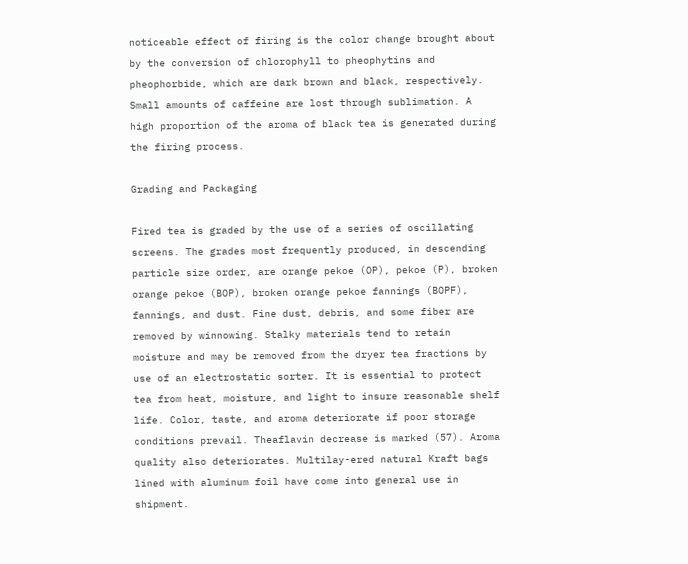noticeable effect of firing is the color change brought about by the conversion of chlorophyll to pheophytins and pheophorbide, which are dark brown and black, respectively. Small amounts of caffeine are lost through sublimation. A high proportion of the aroma of black tea is generated during the firing process.

Grading and Packaging

Fired tea is graded by the use of a series of oscillating screens. The grades most frequently produced, in descending particle size order, are orange pekoe (OP), pekoe (P), broken orange pekoe (BOP), broken orange pekoe fannings (BOPF), fannings, and dust. Fine dust, debris, and some fiber are removed by winnowing. Stalky materials tend to retain moisture and may be removed from the dryer tea fractions by use of an electrostatic sorter. It is essential to protect tea from heat, moisture, and light to insure reasonable shelf life. Color, taste, and aroma deteriorate if poor storage conditions prevail. Theaflavin decrease is marked (57). Aroma quality also deteriorates. Multilay-ered natural Kraft bags lined with aluminum foil have come into general use in shipment.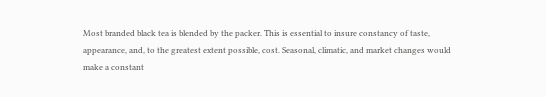Most branded black tea is blended by the packer. This is essential to insure constancy of taste, appearance, and, to the greatest extent possible, cost. Seasonal, climatic, and market changes would make a constant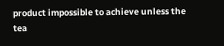product impossible to achieve unless the tea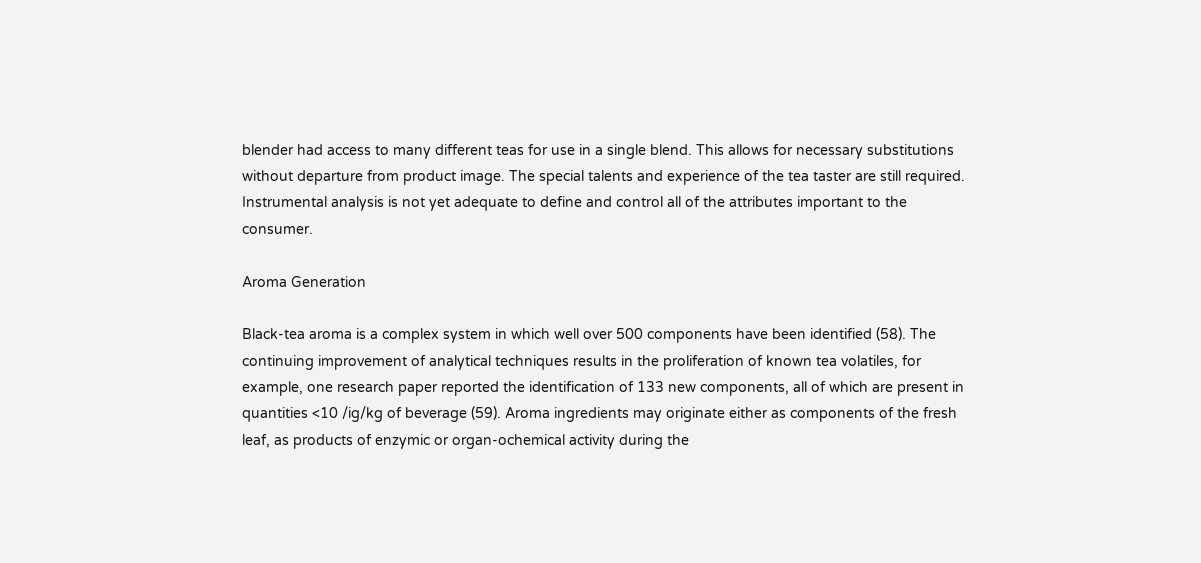blender had access to many different teas for use in a single blend. This allows for necessary substitutions without departure from product image. The special talents and experience of the tea taster are still required. Instrumental analysis is not yet adequate to define and control all of the attributes important to the consumer.

Aroma Generation

Black-tea aroma is a complex system in which well over 500 components have been identified (58). The continuing improvement of analytical techniques results in the proliferation of known tea volatiles, for example, one research paper reported the identification of 133 new components, all of which are present in quantities <10 /ig/kg of beverage (59). Aroma ingredients may originate either as components of the fresh leaf, as products of enzymic or organ-ochemical activity during the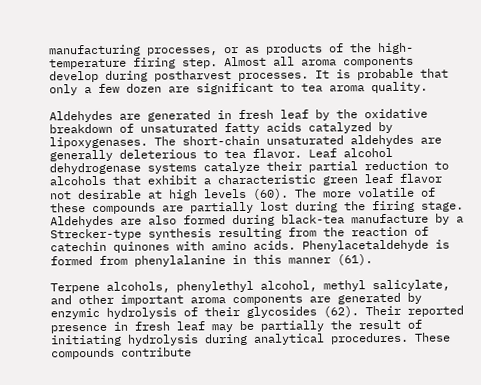manufacturing processes, or as products of the high-temperature firing step. Almost all aroma components develop during postharvest processes. It is probable that only a few dozen are significant to tea aroma quality.

Aldehydes are generated in fresh leaf by the oxidative breakdown of unsaturated fatty acids catalyzed by lipoxygenases. The short-chain unsaturated aldehydes are generally deleterious to tea flavor. Leaf alcohol dehydrogenase systems catalyze their partial reduction to alcohols that exhibit a characteristic green leaf flavor not desirable at high levels (60). The more volatile of these compounds are partially lost during the firing stage. Aldehydes are also formed during black-tea manufacture by a Strecker-type synthesis resulting from the reaction of catechin quinones with amino acids. Phenylacetaldehyde is formed from phenylalanine in this manner (61).

Terpene alcohols, phenylethyl alcohol, methyl salicylate, and other important aroma components are generated by enzymic hydrolysis of their glycosides (62). Their reported presence in fresh leaf may be partially the result of initiating hydrolysis during analytical procedures. These compounds contribute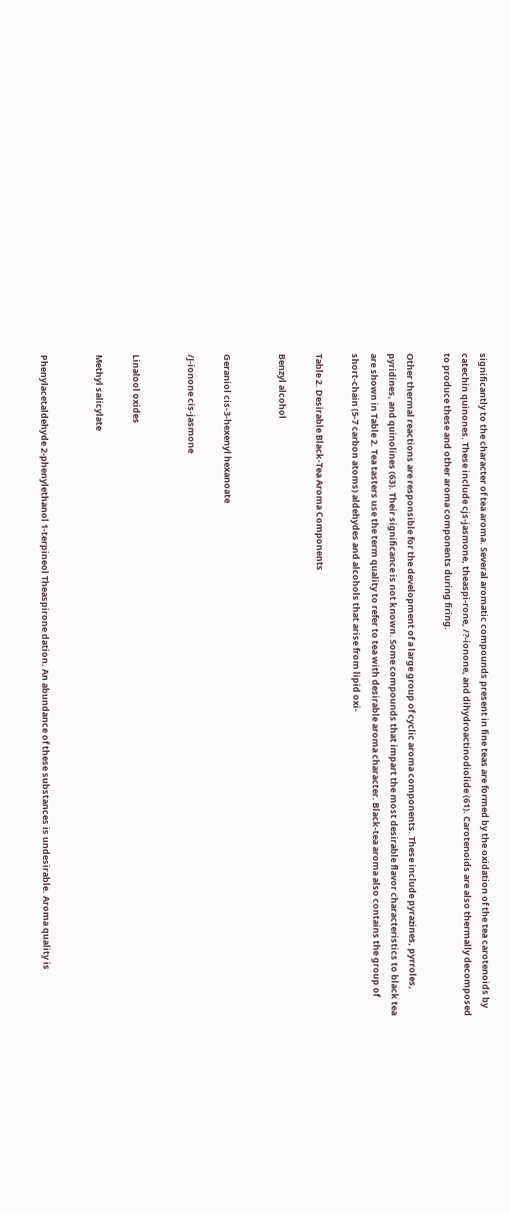significantly to the character of tea aroma. Several aromatic compounds present in fine teas are formed by the oxidation of the tea carotenoids by catechin quinones. These include cjs-jasmone, theaspi-rone, /?-ionone, and dihydroactinodiolide (61). Carotenoids are also thermally decomposed to produce these and other aroma components during firing.

Other thermal reactions are responsible for the development of a large group of cyclic aroma components. These include pyrazines, pyrroles, pyridines, and quinolines (63). Their significance is not known. Some compounds that impart the most desirable flavor characteristics to black tea are shown in Table 2. Tea tasters use the term quality to refer to tea with desirable aroma character. Black-tea aroma also contains the group of short-chain (5-7 carbon atoms) aldehydes and alcohols that arise from lipid oxi-

Table 2. Desirable Black-Tea Aroma Components

Benzyl alcohol


Geraniol cis-3-hexenyl hexanoate

/J-ionone cis-jasmone


Linalool oxides

Methyl salicylate


Phenylacetaldehyde 2-phenylethanol 1-terpineol Theaspirone dation. An abundance of these substances is undesirable. Aroma quality is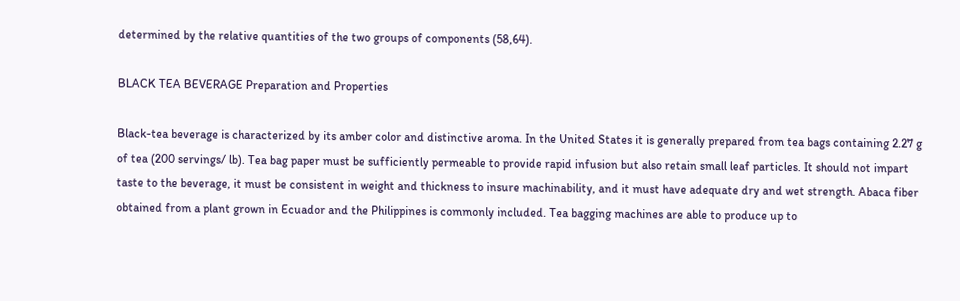determined by the relative quantities of the two groups of components (58,64).

BLACK TEA BEVERAGE Preparation and Properties

Black-tea beverage is characterized by its amber color and distinctive aroma. In the United States it is generally prepared from tea bags containing 2.27 g of tea (200 servings/ lb). Tea bag paper must be sufficiently permeable to provide rapid infusion but also retain small leaf particles. It should not impart taste to the beverage, it must be consistent in weight and thickness to insure machinability, and it must have adequate dry and wet strength. Abaca fiber obtained from a plant grown in Ecuador and the Philippines is commonly included. Tea bagging machines are able to produce up to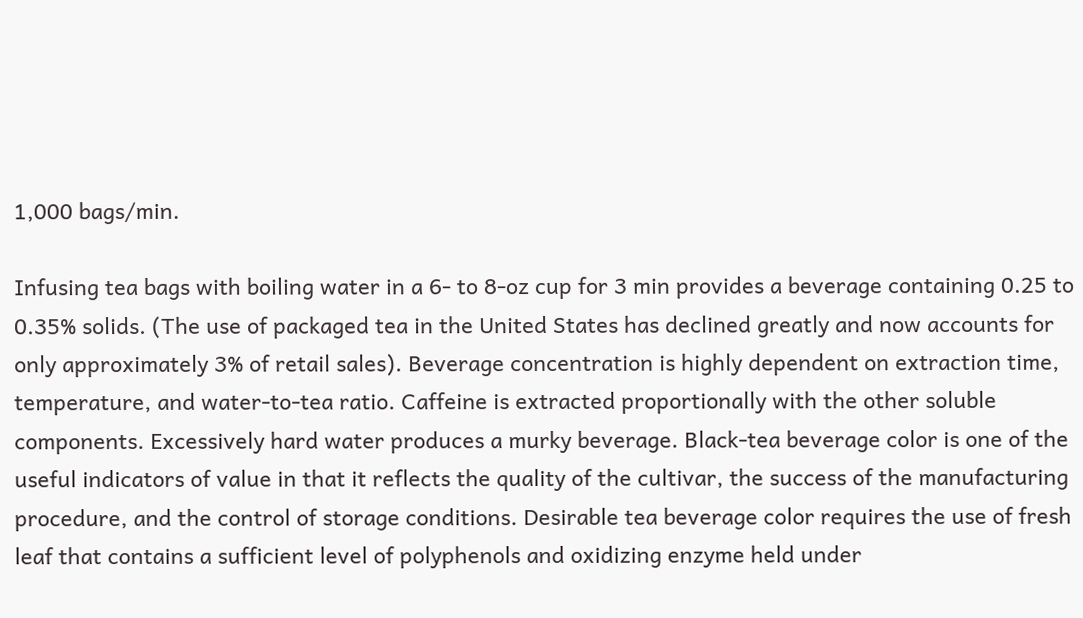1,000 bags/min.

Infusing tea bags with boiling water in a 6- to 8-oz cup for 3 min provides a beverage containing 0.25 to 0.35% solids. (The use of packaged tea in the United States has declined greatly and now accounts for only approximately 3% of retail sales). Beverage concentration is highly dependent on extraction time, temperature, and water-to-tea ratio. Caffeine is extracted proportionally with the other soluble components. Excessively hard water produces a murky beverage. Black-tea beverage color is one of the useful indicators of value in that it reflects the quality of the cultivar, the success of the manufacturing procedure, and the control of storage conditions. Desirable tea beverage color requires the use of fresh leaf that contains a sufficient level of polyphenols and oxidizing enzyme held under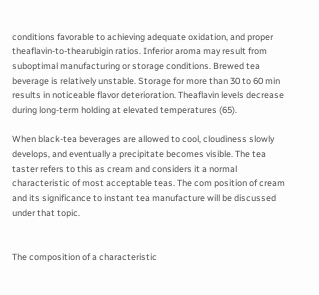conditions favorable to achieving adequate oxidation, and proper theaflavin-to-thearubigin ratios. Inferior aroma may result from suboptimal manufacturing or storage conditions. Brewed tea beverage is relatively unstable. Storage for more than 30 to 60 min results in noticeable flavor deterioration. Theaflavin levels decrease during long-term holding at elevated temperatures (65).

When black-tea beverages are allowed to cool, cloudiness slowly develops, and eventually a precipitate becomes visible. The tea taster refers to this as cream and considers it a normal characteristic of most acceptable teas. The com position of cream and its significance to instant tea manufacture will be discussed under that topic.


The composition of a characteristic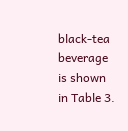black-tea beverage is shown in Table 3.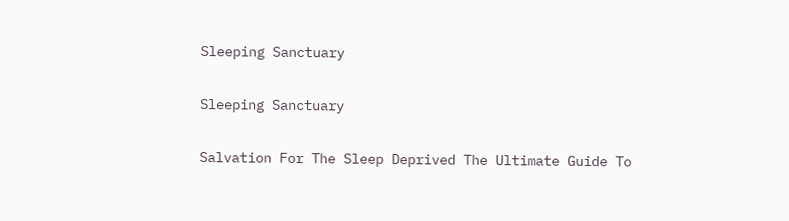Sleeping Sanctuary

Sleeping Sanctuary

Salvation For The Sleep Deprived The Ultimate Guide To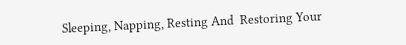Sleeping, Napping, Resting And  Restoring Your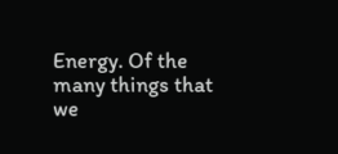Energy. Of the many things that we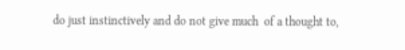do just instinctively and do not give much  of a thought to,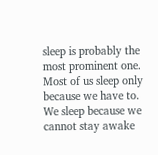sleep is probably the most prominent one. Most of us sleep only because we have to. We sleep because we cannot stay awake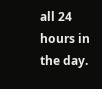all 24 hours in the day.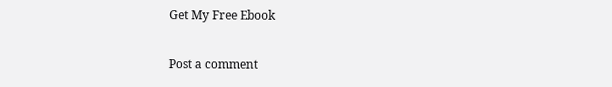Get My Free Ebook

Post a comment